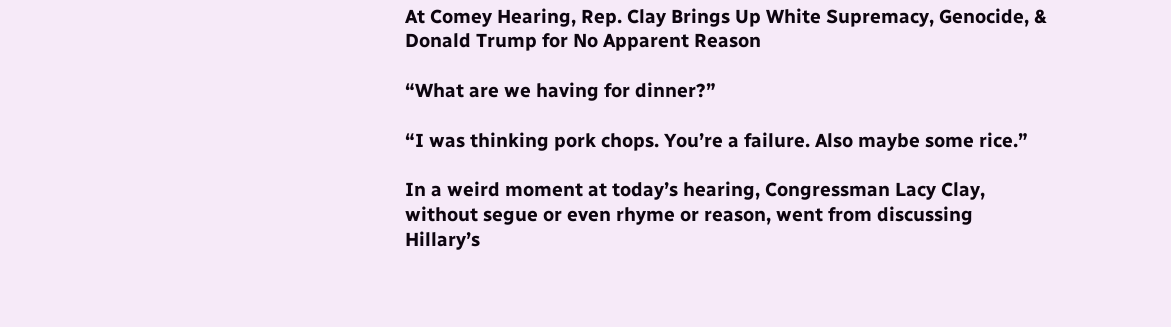At Comey Hearing, Rep. Clay Brings Up White Supremacy, Genocide, & Donald Trump for No Apparent Reason

“What are we having for dinner?”

“I was thinking pork chops. You’re a failure. Also maybe some rice.”

In a weird moment at today’s hearing, Congressman Lacy Clay, without segue or even rhyme or reason, went from discussing Hillary’s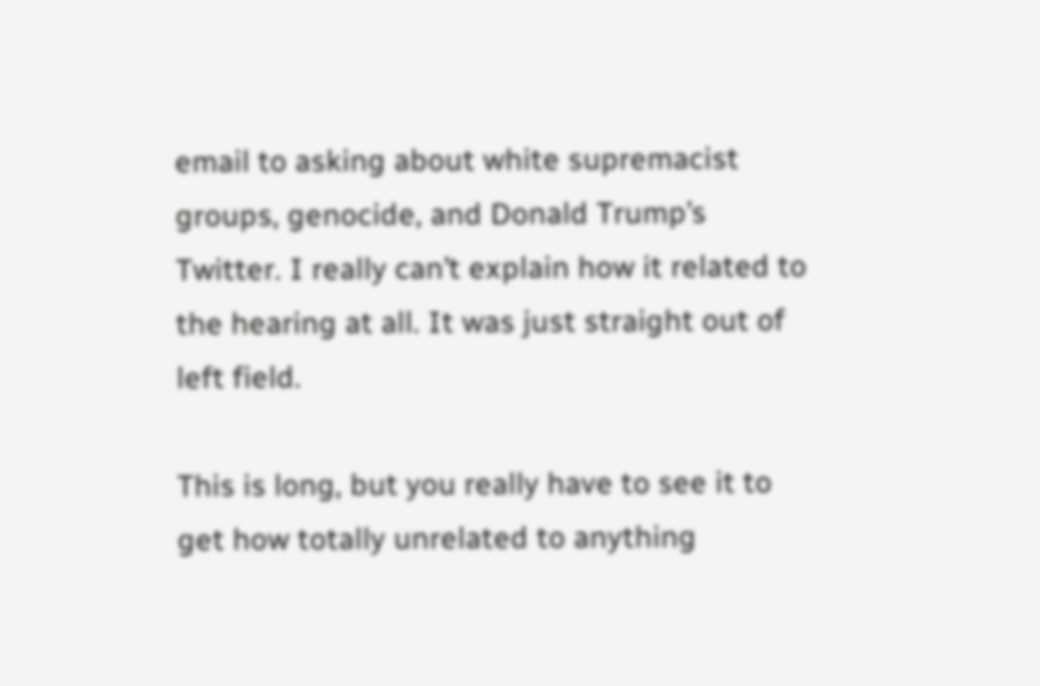email to asking about white supremacist groups, genocide, and Donald Trump’s Twitter. I really can’t explain how it related to the hearing at all. It was just straight out of left field.

This is long, but you really have to see it to get how totally unrelated to anything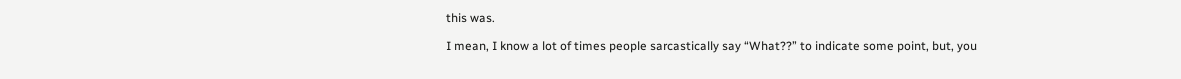this was.

I mean, I know a lot of times people sarcastically say “What??” to indicate some point, but, you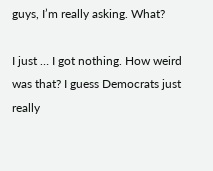guys, I’m really asking. What?

I just … I got nothing. How weird was that? I guess Democrats just really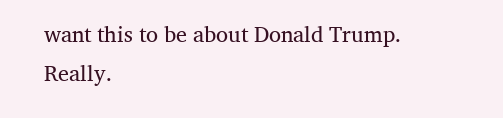want this to be about Donald Trump. Really.